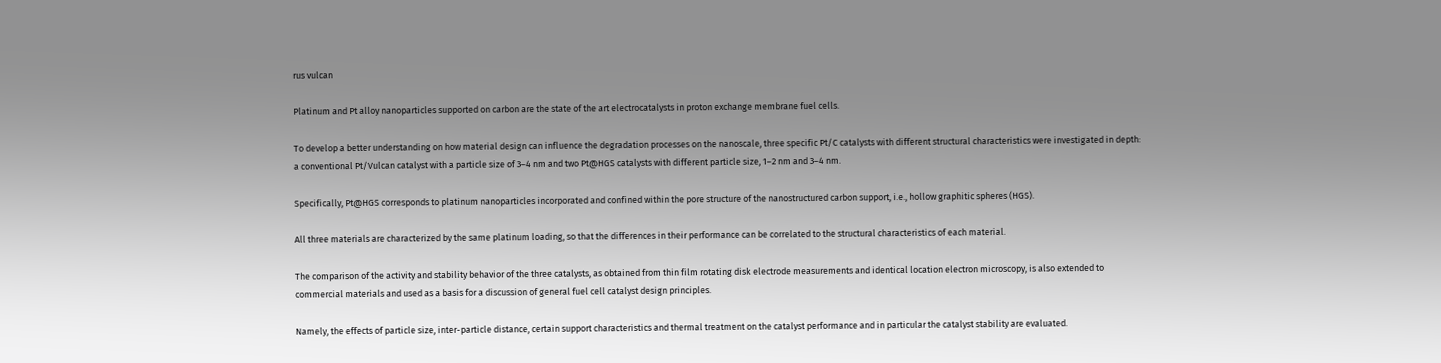rus vulcan

Platinum and Pt alloy nanoparticles supported on carbon are the state of the art electrocatalysts in proton exchange membrane fuel cells.

To develop a better understanding on how material design can influence the degradation processes on the nanoscale, three specific Pt/C catalysts with different structural characteristics were investigated in depth: a conventional Pt/Vulcan catalyst with a particle size of 3–4 nm and two Pt@HGS catalysts with different particle size, 1–2 nm and 3–4 nm.

Specifically, Pt@HGS corresponds to platinum nanoparticles incorporated and confined within the pore structure of the nanostructured carbon support, i.e., hollow graphitic spheres (HGS).

All three materials are characterized by the same platinum loading, so that the differences in their performance can be correlated to the structural characteristics of each material.

The comparison of the activity and stability behavior of the three catalysts, as obtained from thin film rotating disk electrode measurements and identical location electron microscopy, is also extended to commercial materials and used as a basis for a discussion of general fuel cell catalyst design principles.

Namely, the effects of particle size, inter-particle distance, certain support characteristics and thermal treatment on the catalyst performance and in particular the catalyst stability are evaluated.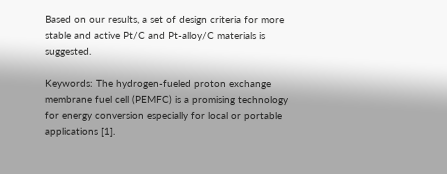Based on our results, a set of design criteria for more stable and active Pt/C and Pt-alloy/C materials is suggested.

Keywords: The hydrogen-fueled proton exchange membrane fuel cell (PEMFC) is a promising technology for energy conversion especially for local or portable applications [1].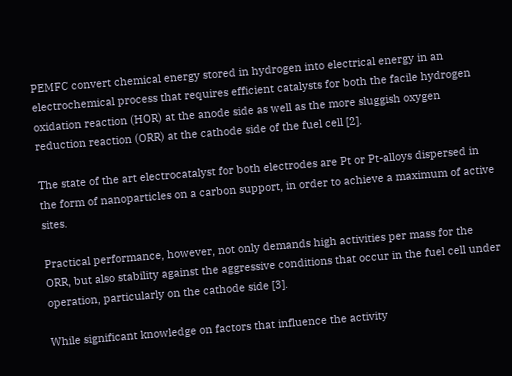PEMFC convert chemical energy stored in hydrogen into electrical energy in an electrochemical process that requires efficient catalysts for both the facile hydrogen oxidation reaction (HOR) at the anode side as well as the more sluggish oxygen reduction reaction (ORR) at the cathode side of the fuel cell [2].

The state of the art electrocatalyst for both electrodes are Pt or Pt-alloys dispersed in the form of nanoparticles on a carbon support, in order to achieve a maximum of active sites.

Practical performance, however, not only demands high activities per mass for the ORR, but also stability against the aggressive conditions that occur in the fuel cell under operation, particularly on the cathode side [3].

While significant knowledge on factors that influence the activity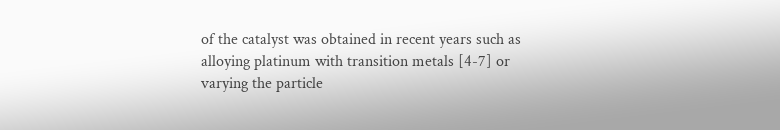of the catalyst was obtained in recent years such as alloying platinum with transition metals [4-7] or varying the particle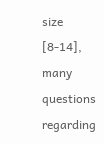size [8-14], many questions regarding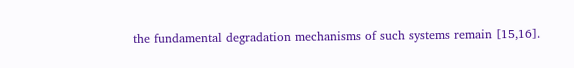the fundamental degradation mechanisms of such systems remain [15,16].